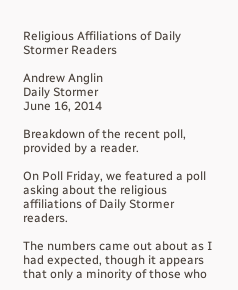Religious Affiliations of Daily Stormer Readers

Andrew Anglin
Daily Stormer
June 16, 2014

Breakdown of the recent poll, provided by a reader.

On Poll Friday, we featured a poll asking about the religious affiliations of Daily Stormer readers.

The numbers came out about as I had expected, though it appears that only a minority of those who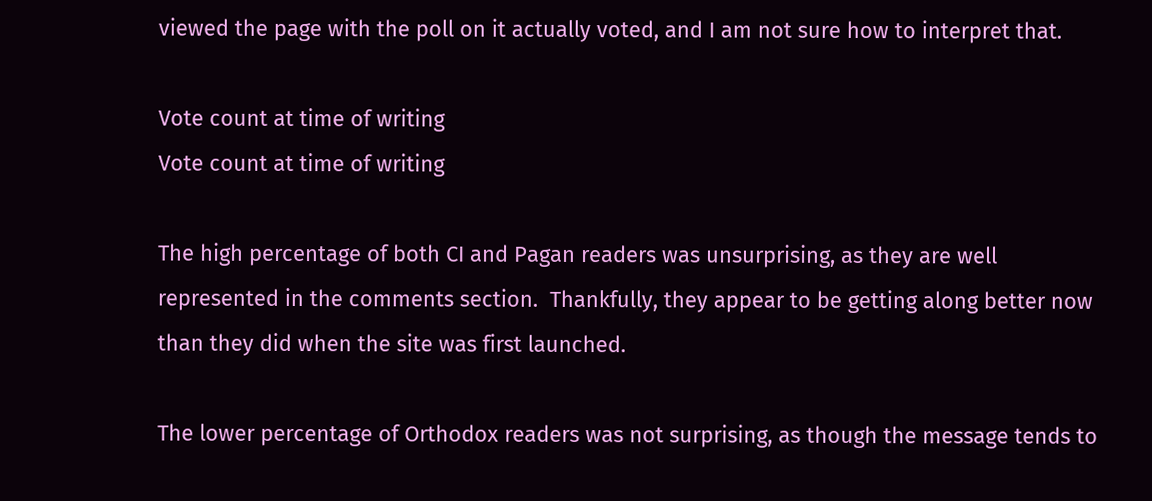viewed the page with the poll on it actually voted, and I am not sure how to interpret that.

Vote count at time of writing
Vote count at time of writing

The high percentage of both CI and Pagan readers was unsurprising, as they are well represented in the comments section.  Thankfully, they appear to be getting along better now than they did when the site was first launched.

The lower percentage of Orthodox readers was not surprising, as though the message tends to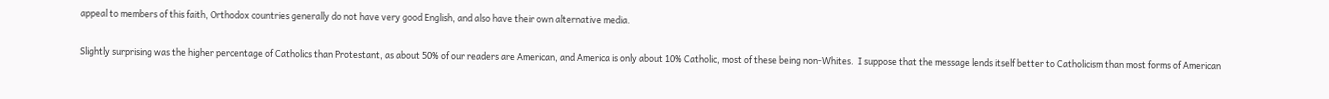appeal to members of this faith, Orthodox countries generally do not have very good English, and also have their own alternative media.

Slightly surprising was the higher percentage of Catholics than Protestant, as about 50% of our readers are American, and America is only about 10% Catholic, most of these being non-Whites.  I suppose that the message lends itself better to Catholicism than most forms of American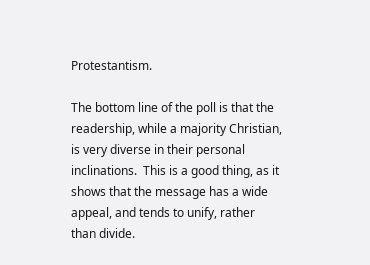Protestantism.

The bottom line of the poll is that the readership, while a majority Christian, is very diverse in their personal inclinations.  This is a good thing, as it shows that the message has a wide appeal, and tends to unify, rather than divide.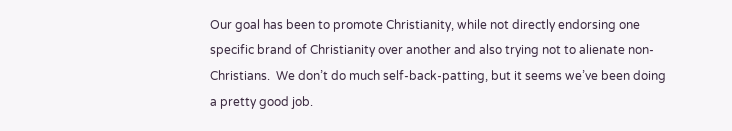Our goal has been to promote Christianity, while not directly endorsing one specific brand of Christianity over another and also trying not to alienate non-Christians.  We don’t do much self-back-patting, but it seems we’ve been doing a pretty good job.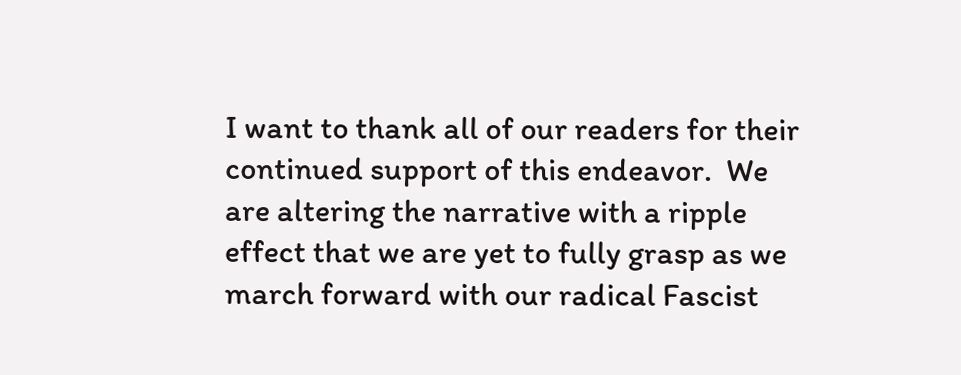I want to thank all of our readers for their continued support of this endeavor.  We are altering the narrative with a ripple effect that we are yet to fully grasp as we march forward with our radical Fascist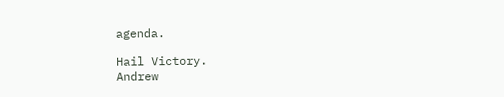agenda.

Hail Victory.
Andrew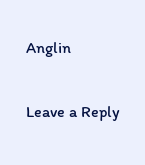Anglin

Leave a Reply